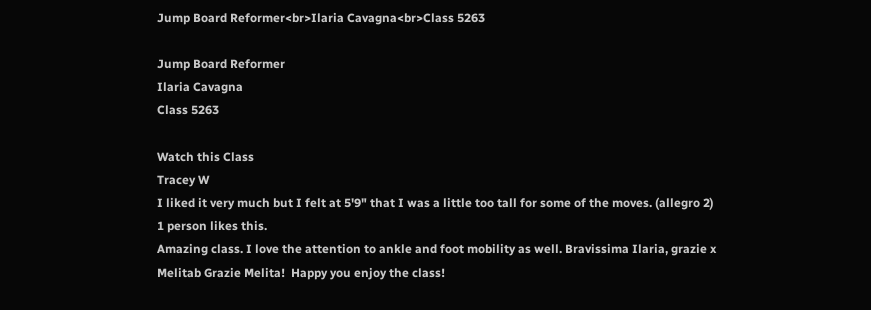Jump Board Reformer<br>Ilaria Cavagna<br>Class 5263

Jump Board Reformer
Ilaria Cavagna
Class 5263

Watch this Class
Tracey W
I liked it very much but I felt at 5'9" that I was a little too tall for some of the moves. (allegro 2)
1 person likes this.
Amazing class. I love the attention to ankle and foot mobility as well. Bravissima Ilaria, grazie x
Melitab Grazie Melita!  Happy you enjoy the class!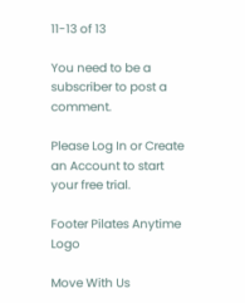11-13 of 13

You need to be a subscriber to post a comment.

Please Log In or Create an Account to start your free trial.

Footer Pilates Anytime Logo

Move With Us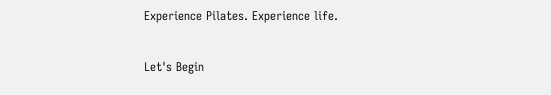Experience Pilates. Experience life.

Let's Begin